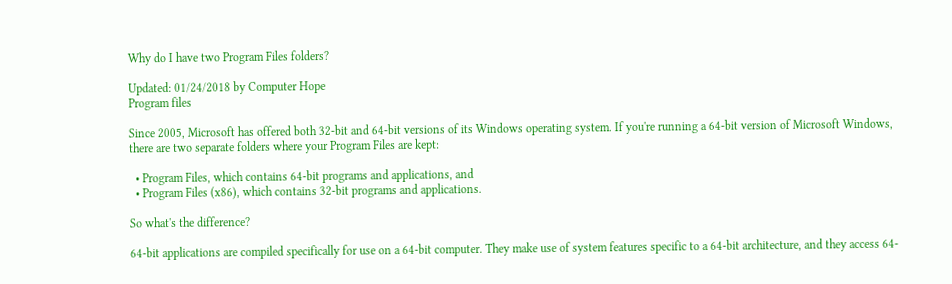Why do I have two Program Files folders?

Updated: 01/24/2018 by Computer Hope
Program files

Since 2005, Microsoft has offered both 32-bit and 64-bit versions of its Windows operating system. If you're running a 64-bit version of Microsoft Windows, there are two separate folders where your Program Files are kept:

  • Program Files, which contains 64-bit programs and applications, and
  • Program Files (x86), which contains 32-bit programs and applications.

So what's the difference?

64-bit applications are compiled specifically for use on a 64-bit computer. They make use of system features specific to a 64-bit architecture, and they access 64-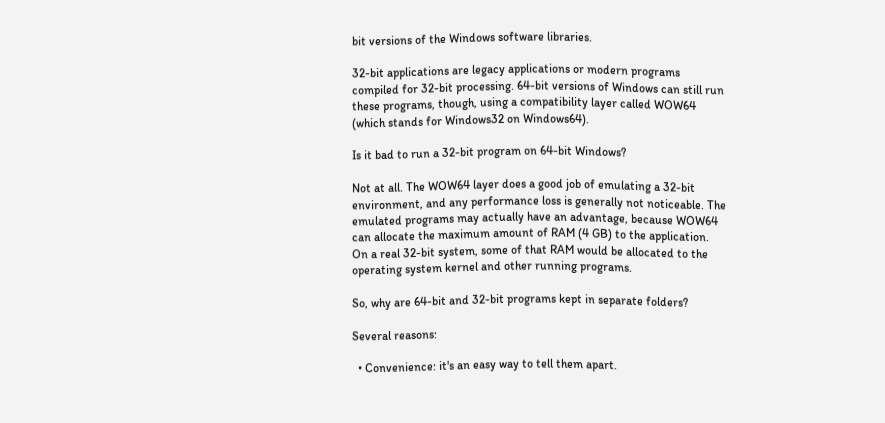bit versions of the Windows software libraries.

32-bit applications are legacy applications or modern programs compiled for 32-bit processing. 64-bit versions of Windows can still run these programs, though, using a compatibility layer called WOW64 (which stands for Windows32 on Windows64).

Is it bad to run a 32-bit program on 64-bit Windows?

Not at all. The WOW64 layer does a good job of emulating a 32-bit environment, and any performance loss is generally not noticeable. The emulated programs may actually have an advantage, because WOW64 can allocate the maximum amount of RAM (4 GB) to the application. On a real 32-bit system, some of that RAM would be allocated to the operating system kernel and other running programs.

So, why are 64-bit and 32-bit programs kept in separate folders?

Several reasons:

  • Convenience: it's an easy way to tell them apart.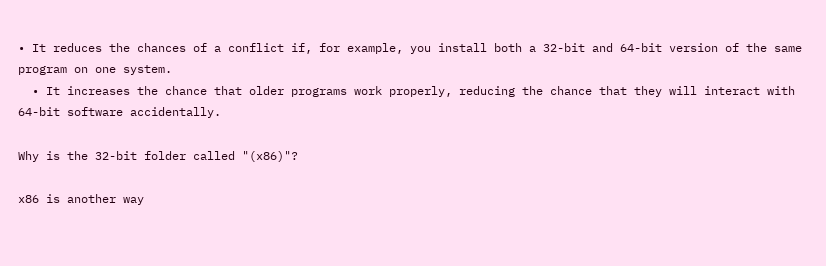• It reduces the chances of a conflict if, for example, you install both a 32-bit and 64-bit version of the same program on one system.
  • It increases the chance that older programs work properly, reducing the chance that they will interact with 64-bit software accidentally.

Why is the 32-bit folder called "(x86)"?

x86 is another way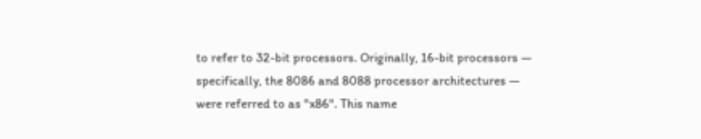to refer to 32-bit processors. Originally, 16-bit processors — specifically, the 8086 and 8088 processor architectures — were referred to as "x86". This name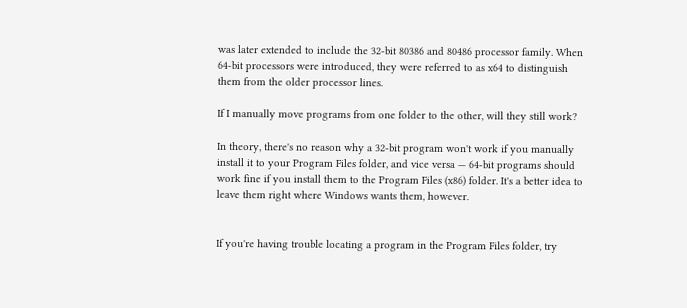was later extended to include the 32-bit 80386 and 80486 processor family. When 64-bit processors were introduced, they were referred to as x64 to distinguish them from the older processor lines.

If I manually move programs from one folder to the other, will they still work?

In theory, there's no reason why a 32-bit program won't work if you manually install it to your Program Files folder, and vice versa — 64-bit programs should work fine if you install them to the Program Files (x86) folder. It's a better idea to leave them right where Windows wants them, however.


If you're having trouble locating a program in the Program Files folder, try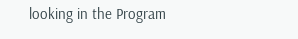looking in the Program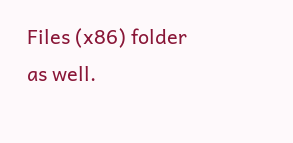Files (x86) folder as well.